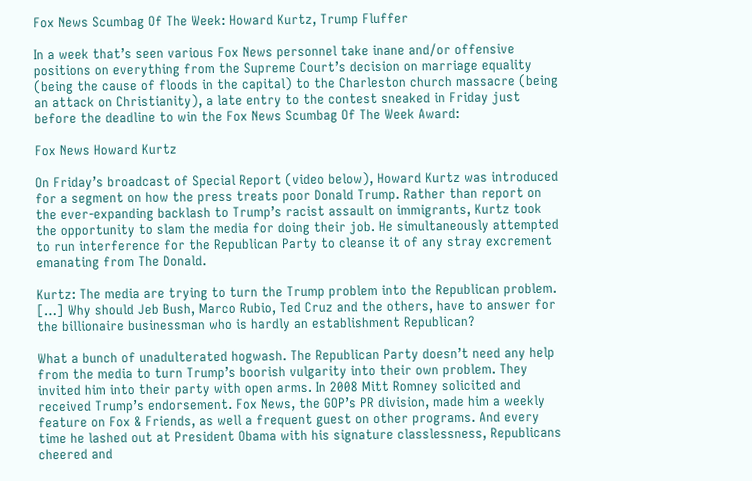Fox News Scumbag Of The Week: Howard Kurtz, Trump Fluffer

In a week that’s seen various Fox News personnel take inane and/or offensive positions on everything from the Supreme Court’s decision on marriage equality (being the cause of floods in the capital) to the Charleston church massacre (being an attack on Christianity), a late entry to the contest sneaked in Friday just before the deadline to win the Fox News Scumbag Of The Week Award:

Fox News Howard Kurtz

On Friday’s broadcast of Special Report (video below), Howard Kurtz was introduced for a segment on how the press treats poor Donald Trump. Rather than report on the ever-expanding backlash to Trump’s racist assault on immigrants, Kurtz took the opportunity to slam the media for doing their job. He simultaneously attempted to run interference for the Republican Party to cleanse it of any stray excrement emanating from The Donald.

Kurtz: The media are trying to turn the Trump problem into the Republican problem. […] Why should Jeb Bush, Marco Rubio, Ted Cruz and the others, have to answer for the billionaire businessman who is hardly an establishment Republican?

What a bunch of unadulterated hogwash. The Republican Party doesn’t need any help from the media to turn Trump’s boorish vulgarity into their own problem. They invited him into their party with open arms. In 2008 Mitt Romney solicited and received Trump’s endorsement. Fox News, the GOP’s PR division, made him a weekly feature on Fox & Friends, as well a frequent guest on other programs. And every time he lashed out at President Obama with his signature classlessness, Republicans cheered and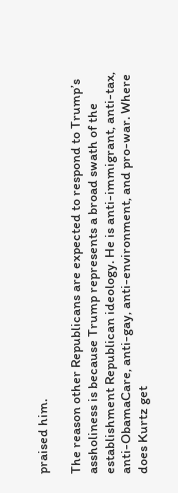praised him.

The reason other Republicans are expected to respond to Trump’s assholiness is because Trump represents a broad swath of the establishment Republican ideology. He is anti-immigrant, anti-tax, anti-ObamaCare, anti-gay, anti-environment, and pro-war. Where does Kurtz get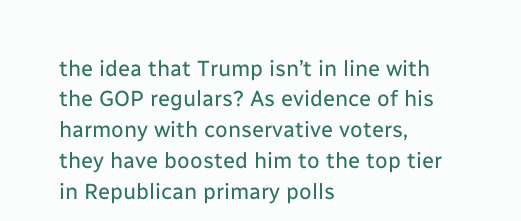the idea that Trump isn’t in line with the GOP regulars? As evidence of his harmony with conservative voters, they have boosted him to the top tier in Republican primary polls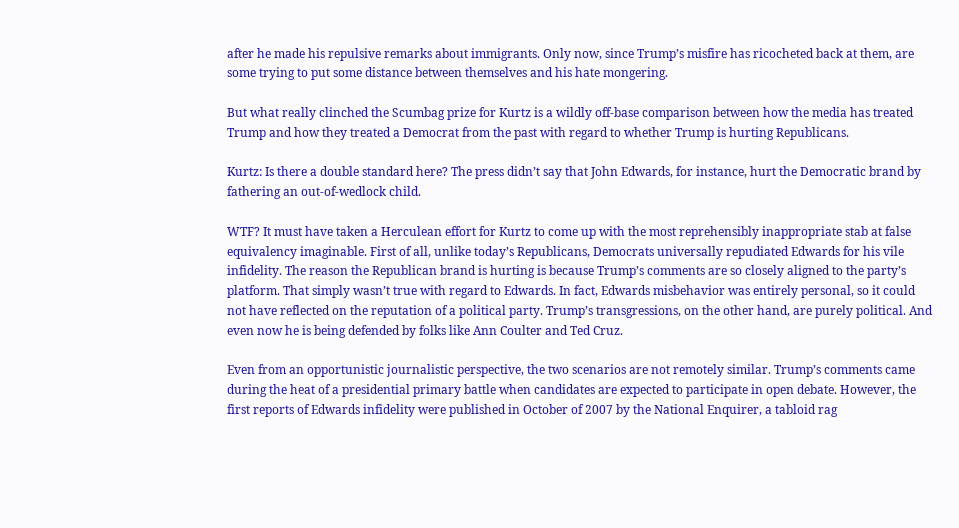after he made his repulsive remarks about immigrants. Only now, since Trump’s misfire has ricocheted back at them, are some trying to put some distance between themselves and his hate mongering.

But what really clinched the Scumbag prize for Kurtz is a wildly off-base comparison between how the media has treated Trump and how they treated a Democrat from the past with regard to whether Trump is hurting Republicans.

Kurtz: Is there a double standard here? The press didn’t say that John Edwards, for instance, hurt the Democratic brand by fathering an out-of-wedlock child.

WTF? It must have taken a Herculean effort for Kurtz to come up with the most reprehensibly inappropriate stab at false equivalency imaginable. First of all, unlike today’s Republicans, Democrats universally repudiated Edwards for his vile infidelity. The reason the Republican brand is hurting is because Trump’s comments are so closely aligned to the party’s platform. That simply wasn’t true with regard to Edwards. In fact, Edwards misbehavior was entirely personal, so it could not have reflected on the reputation of a political party. Trump’s transgressions, on the other hand, are purely political. And even now he is being defended by folks like Ann Coulter and Ted Cruz.

Even from an opportunistic journalistic perspective, the two scenarios are not remotely similar. Trump’s comments came during the heat of a presidential primary battle when candidates are expected to participate in open debate. However, the first reports of Edwards infidelity were published in October of 2007 by the National Enquirer, a tabloid rag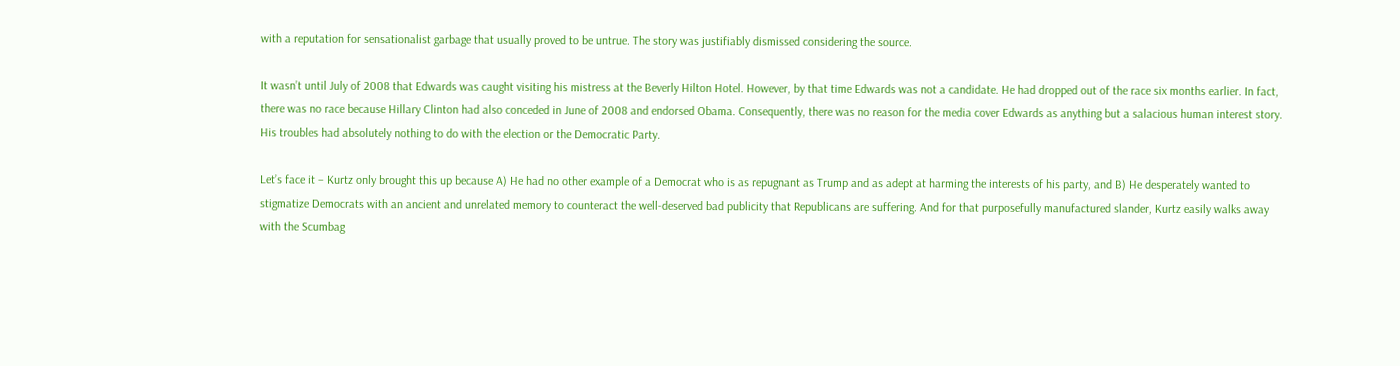with a reputation for sensationalist garbage that usually proved to be untrue. The story was justifiably dismissed considering the source.

It wasn’t until July of 2008 that Edwards was caught visiting his mistress at the Beverly Hilton Hotel. However, by that time Edwards was not a candidate. He had dropped out of the race six months earlier. In fact, there was no race because Hillary Clinton had also conceded in June of 2008 and endorsed Obama. Consequently, there was no reason for the media cover Edwards as anything but a salacious human interest story. His troubles had absolutely nothing to do with the election or the Democratic Party.

Let’s face it – Kurtz only brought this up because A) He had no other example of a Democrat who is as repugnant as Trump and as adept at harming the interests of his party, and B) He desperately wanted to stigmatize Democrats with an ancient and unrelated memory to counteract the well-deserved bad publicity that Republicans are suffering. And for that purposefully manufactured slander, Kurtz easily walks away with the Scumbag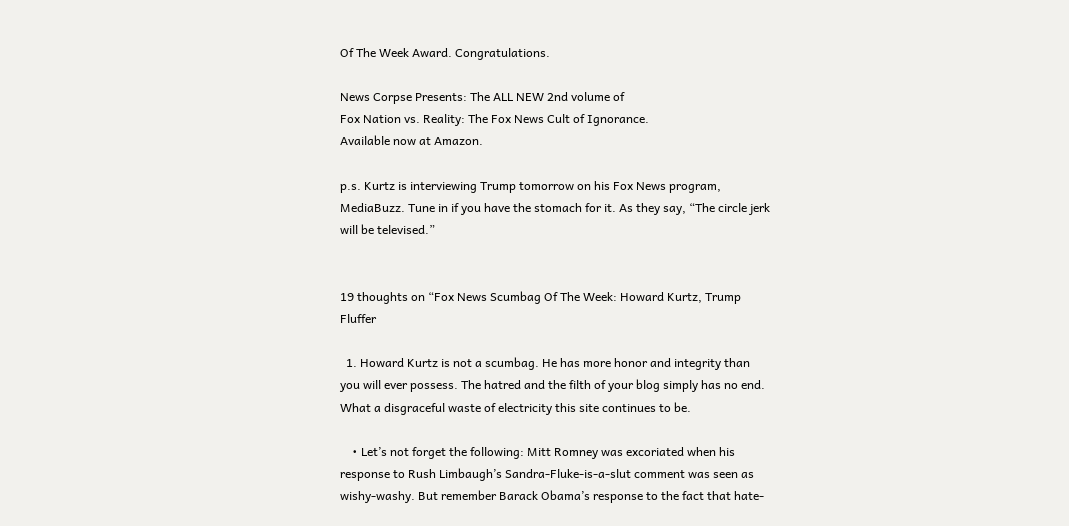Of The Week Award. Congratulations.

News Corpse Presents: The ALL NEW 2nd volume of
Fox Nation vs. Reality: The Fox News Cult of Ignorance.
Available now at Amazon.

p.s. Kurtz is interviewing Trump tomorrow on his Fox News program, MediaBuzz. Tune in if you have the stomach for it. As they say, “The circle jerk will be televised.”


19 thoughts on “Fox News Scumbag Of The Week: Howard Kurtz, Trump Fluffer

  1. Howard Kurtz is not a scumbag. He has more honor and integrity than you will ever possess. The hatred and the filth of your blog simply has no end. What a disgraceful waste of electricity this site continues to be.

    • Let’s not forget the following: Mitt Romney was excoriated when his response to Rush Limbaugh’s Sandra-Fluke-is-a-slut comment was seen as wishy-washy. But remember Barack Obama’s response to the fact that hate-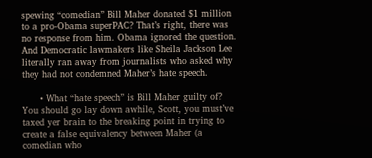spewing “comedian” Bill Maher donated $1 million to a pro-Obama superPAC? That’s right, there was no response from him. Obama ignored the question. And Democratic lawmakers like Sheila Jackson Lee literally ran away from journalists who asked why they had not condemned Maher’s hate speech.

      • What “hate speech” is Bill Maher guilty of? You should go lay down awhile, Scott, you must’ve taxed yer brain to the breaking point in trying to create a false equivalency between Maher (a comedian who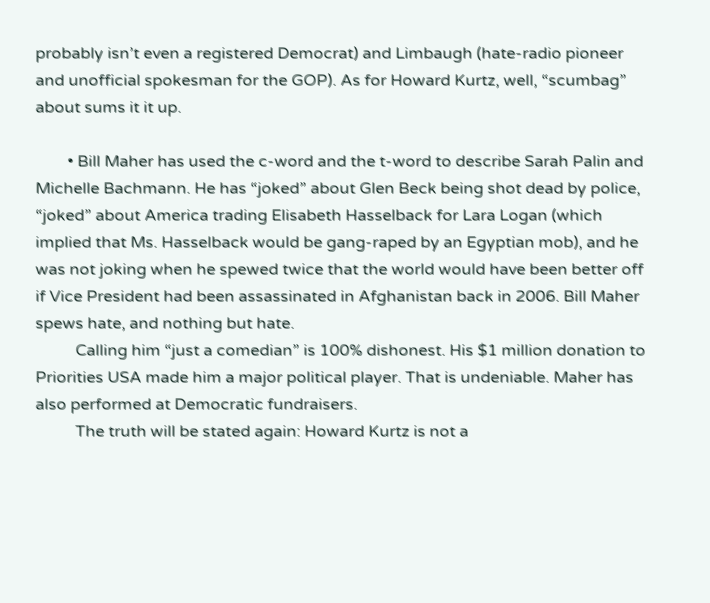probably isn’t even a registered Democrat) and Limbaugh (hate-radio pioneer and unofficial spokesman for the GOP). As for Howard Kurtz, well, “scumbag” about sums it it up.

        • Bill Maher has used the c-word and the t-word to describe Sarah Palin and Michelle Bachmann. He has “joked” about Glen Beck being shot dead by police, “joked” about America trading Elisabeth Hasselback for Lara Logan (which implied that Ms. Hasselback would be gang-raped by an Egyptian mob), and he was not joking when he spewed twice that the world would have been better off if Vice President had been assassinated in Afghanistan back in 2006. Bill Maher spews hate, and nothing but hate.
          Calling him “just a comedian” is 100% dishonest. His $1 million donation to Priorities USA made him a major political player. That is undeniable. Maher has also performed at Democratic fundraisers.
          The truth will be stated again: Howard Kurtz is not a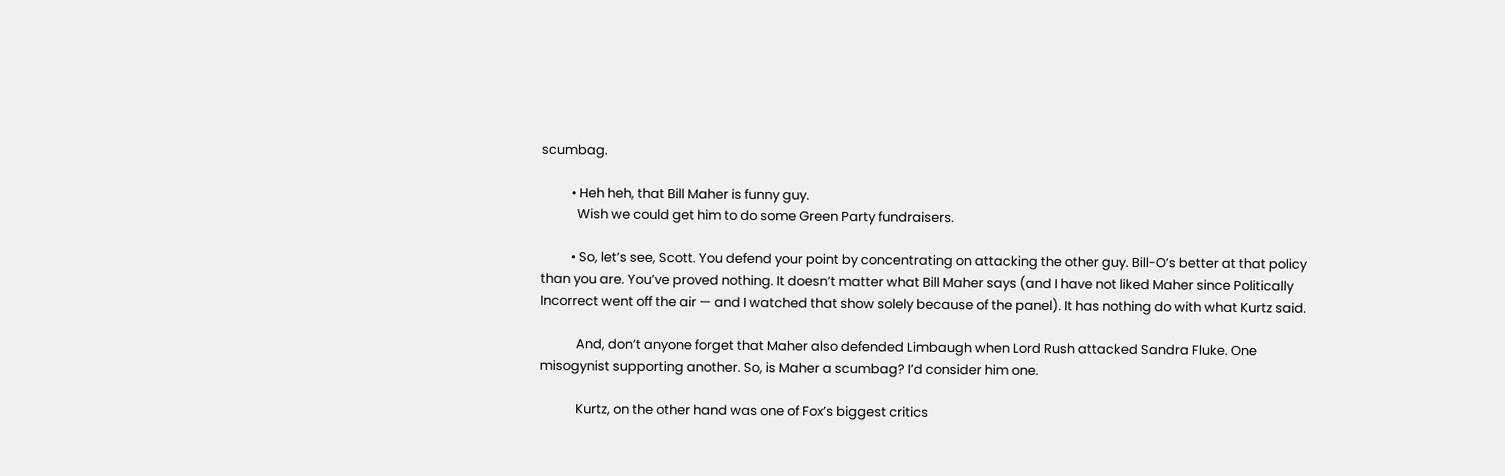scumbag.

          • Heh heh, that Bill Maher is funny guy.
            Wish we could get him to do some Green Party fundraisers.

          • So, let’s see, Scott. You defend your point by concentrating on attacking the other guy. Bill-O’s better at that policy than you are. You’ve proved nothing. It doesn’t matter what Bill Maher says (and I have not liked Maher since Politically Incorrect went off the air — and I watched that show solely because of the panel). It has nothing do with what Kurtz said.

            And, don’t anyone forget that Maher also defended Limbaugh when Lord Rush attacked Sandra Fluke. One misogynist supporting another. So, is Maher a scumbag? I’d consider him one.

            Kurtz, on the other hand was one of Fox’s biggest critics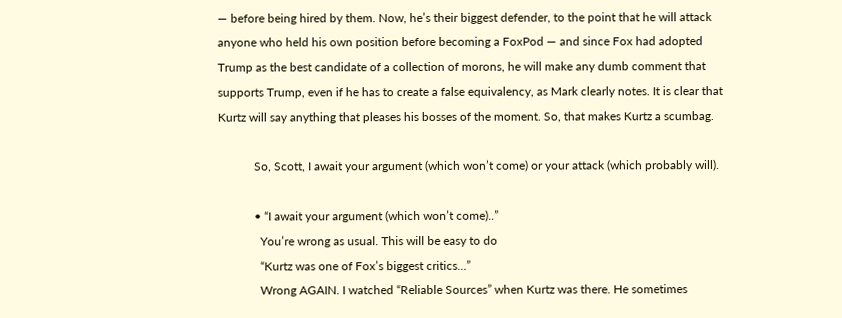— before being hired by them. Now, he’s their biggest defender, to the point that he will attack anyone who held his own position before becoming a FoxPod — and since Fox had adopted Trump as the best candidate of a collection of morons, he will make any dumb comment that supports Trump, even if he has to create a false equivalency, as Mark clearly notes. It is clear that Kurtz will say anything that pleases his bosses of the moment. So, that makes Kurtz a scumbag.

            So, Scott, I await your argument (which won’t come) or your attack (which probably will).

            • “I await your argument (which won’t come)..”
              You’re wrong as usual. This will be easy to do
              “Kurtz was one of Fox’s biggest critics…”
              Wrong AGAIN. I watched “Reliable Sources” when Kurtz was there. He sometimes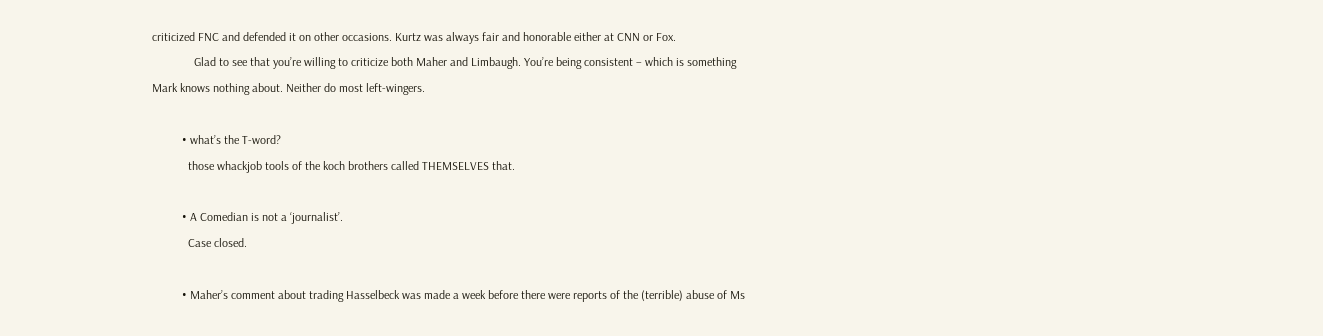criticized FNC and defended it on other occasions. Kurtz was always fair and honorable either at CNN or Fox.
              Glad to see that you’re willing to criticize both Maher and Limbaugh. You’re being consistent – which is something Mark knows nothing about. Neither do most left-wingers.

          • what’s the T-word?
            those whackjob tools of the koch brothers called THEMSELVES that.

          • A Comedian is not a ‘journalist’.
            Case closed.

          • Maher’s comment about trading Hasselbeck was made a week before there were reports of the (terrible) abuse of Ms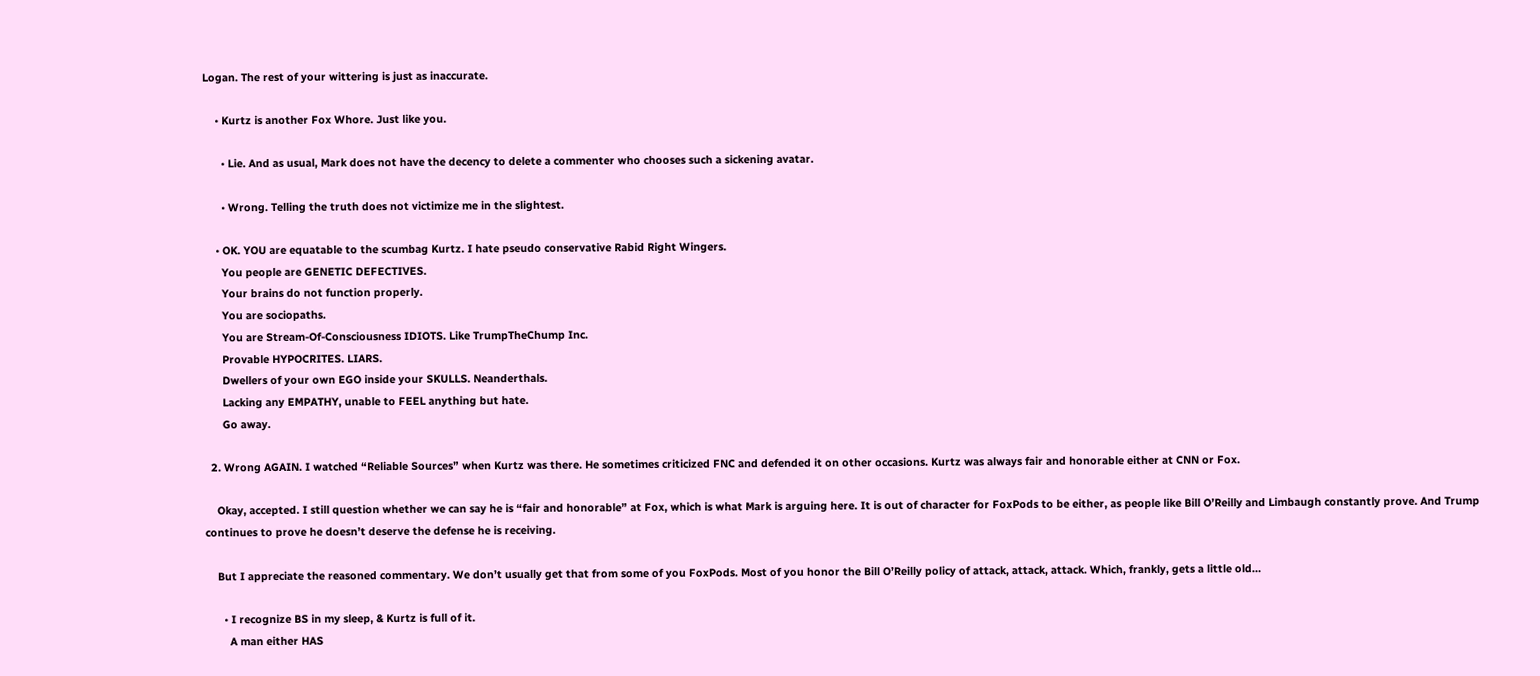Logan. The rest of your wittering is just as inaccurate.

    • Kurtz is another Fox Whore. Just like you.

      • Lie. And as usual, Mark does not have the decency to delete a commenter who chooses such a sickening avatar.

      • Wrong. Telling the truth does not victimize me in the slightest.

    • OK. YOU are equatable to the scumbag Kurtz. I hate pseudo conservative Rabid Right Wingers.
      You people are GENETIC DEFECTIVES.
      Your brains do not function properly.
      You are sociopaths.
      You are Stream-Of-Consciousness IDIOTS. Like TrumpTheChump Inc.
      Provable HYPOCRITES. LIARS.
      Dwellers of your own EGO inside your SKULLS. Neanderthals.
      Lacking any EMPATHY, unable to FEEL anything but hate.
      Go away.

  2. Wrong AGAIN. I watched “Reliable Sources” when Kurtz was there. He sometimes criticized FNC and defended it on other occasions. Kurtz was always fair and honorable either at CNN or Fox.

    Okay, accepted. I still question whether we can say he is “fair and honorable” at Fox, which is what Mark is arguing here. It is out of character for FoxPods to be either, as people like Bill O’Reilly and Limbaugh constantly prove. And Trump continues to prove he doesn’t deserve the defense he is receiving.

    But I appreciate the reasoned commentary. We don’t usually get that from some of you FoxPods. Most of you honor the Bill O’Reilly policy of attack, attack, attack. Which, frankly, gets a little old…

      • I recognize BS in my sleep, & Kurtz is full of it.
        A man either HAS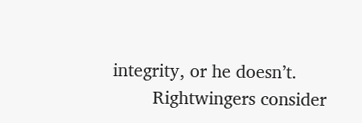integrity, or he doesn’t.
        Rightwingers consider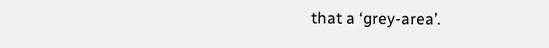that a ‘grey-area’.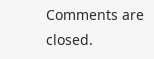Comments are closed.